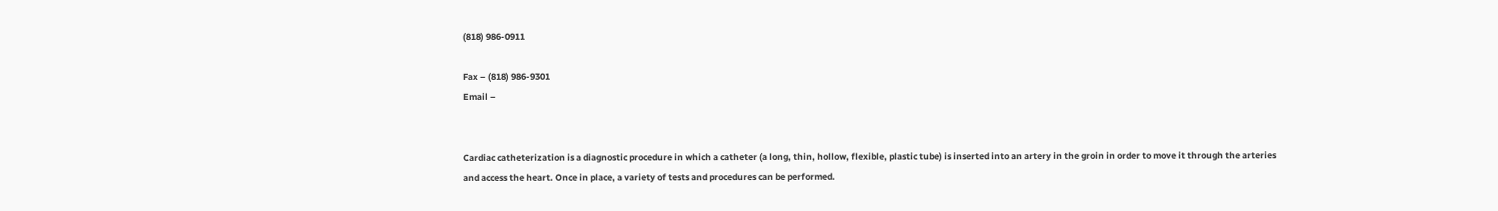(818) 986-0911

Fax – (818) 986-9301
Email –


Cardiac catheterization is a diagnostic procedure in which a catheter (a long, thin, hollow, flexible, plastic tube) is inserted into an artery in the groin in order to move it through the arteries and access the heart. Once in place, a variety of tests and procedures can be performed.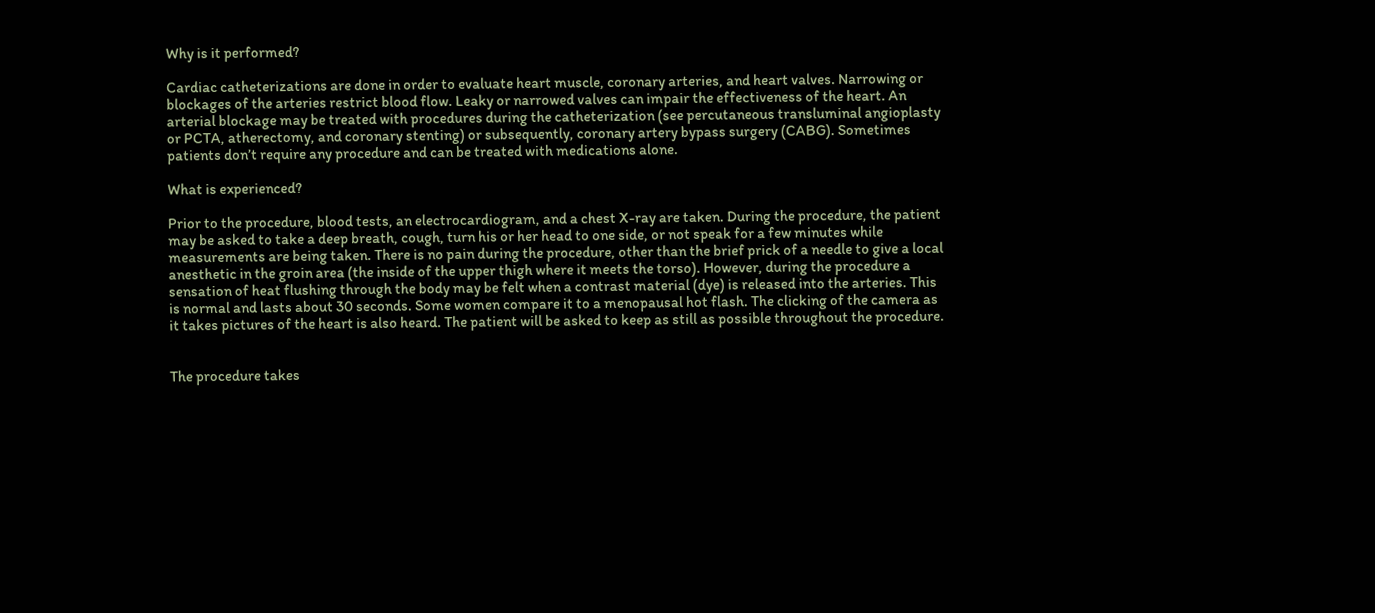Why is it performed?

Cardiac catheterizations are done in order to evaluate heart muscle, coronary arteries, and heart valves. Narrowing or blockages of the arteries restrict blood flow. Leaky or narrowed valves can impair the effectiveness of the heart. An arterial blockage may be treated with procedures during the catheterization (see percutaneous transluminal angioplasty or PCTA, atherectomy, and coronary stenting) or subsequently, coronary artery bypass surgery (CABG). Sometimes patients don’t require any procedure and can be treated with medications alone.

What is experienced?

Prior to the procedure, blood tests, an electrocardiogram, and a chest X-ray are taken. During the procedure, the patient may be asked to take a deep breath, cough, turn his or her head to one side, or not speak for a few minutes while measurements are being taken. There is no pain during the procedure, other than the brief prick of a needle to give a local anesthetic in the groin area (the inside of the upper thigh where it meets the torso). However, during the procedure a sensation of heat flushing through the body may be felt when a contrast material (dye) is released into the arteries. This is normal and lasts about 30 seconds. Some women compare it to a menopausal hot flash. The clicking of the camera as it takes pictures of the heart is also heard. The patient will be asked to keep as still as possible throughout the procedure.


The procedure takes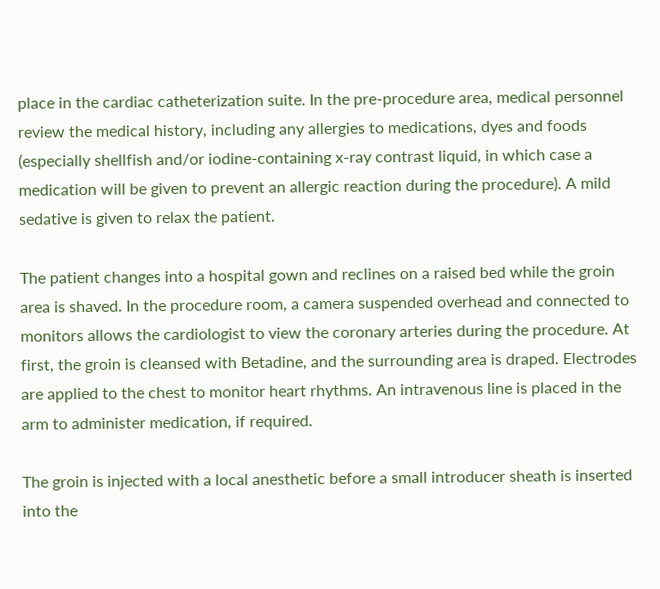place in the cardiac catheterization suite. In the pre-procedure area, medical personnel review the medical history, including any allergies to medications, dyes and foods (especially shellfish and/or iodine-containing x-ray contrast liquid, in which case a medication will be given to prevent an allergic reaction during the procedure). A mild sedative is given to relax the patient.

The patient changes into a hospital gown and reclines on a raised bed while the groin area is shaved. In the procedure room, a camera suspended overhead and connected to monitors allows the cardiologist to view the coronary arteries during the procedure. At first, the groin is cleansed with Betadine, and the surrounding area is draped. Electrodes are applied to the chest to monitor heart rhythms. An intravenous line is placed in the arm to administer medication, if required.

The groin is injected with a local anesthetic before a small introducer sheath is inserted into the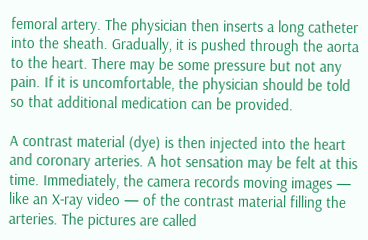femoral artery. The physician then inserts a long catheter into the sheath. Gradually, it is pushed through the aorta to the heart. There may be some pressure but not any pain. If it is uncomfortable, the physician should be told so that additional medication can be provided.

A contrast material (dye) is then injected into the heart and coronary arteries. A hot sensation may be felt at this time. Immediately, the camera records moving images — like an X-ray video — of the contrast material filling the arteries. The pictures are called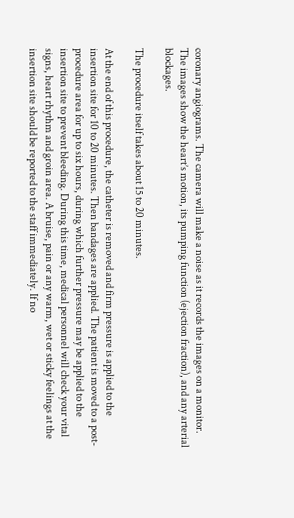coronary angiograms. The camera will make a noise as it records the images on a monitor. The images show the heart’s motion, its pumping function (ejection fraction), and any arterial blockages.

The procedure itself takes about 15 to 20 minutes.

At the end of this procedure, the catheter is removed and firm pressure is applied to the insertion site for 10 to 20 minutes. Then bandages are applied. The patient is moved to a post-procedure area for up to six hours, during which further pressure may be applied to the insertion site to prevent bleeding. During this time, medical personnel will check your vital signs, heart rhythm and groin area. A bruise, pain or any warm, wet or sticky feelings at the insertion site should be reported to the staff immediately. If no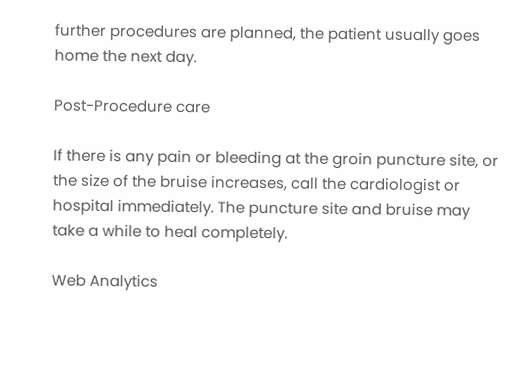further procedures are planned, the patient usually goes home the next day.

Post-Procedure care

If there is any pain or bleeding at the groin puncture site, or the size of the bruise increases, call the cardiologist or hospital immediately. The puncture site and bruise may take a while to heal completely.

Web Analytics